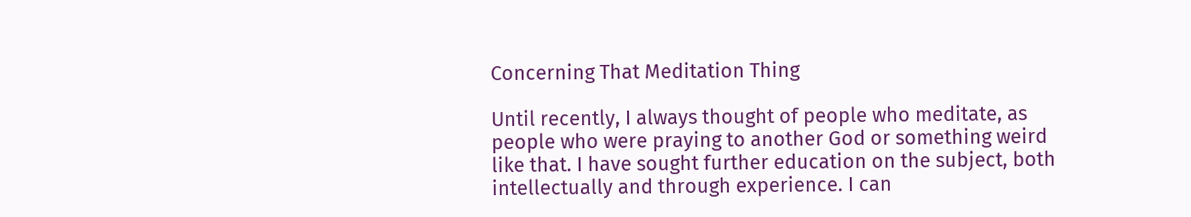Concerning That Meditation Thing

Until recently, I always thought of people who meditate, as people who were praying to another God or something weird like that. I have sought further education on the subject, both intellectually and through experience. I can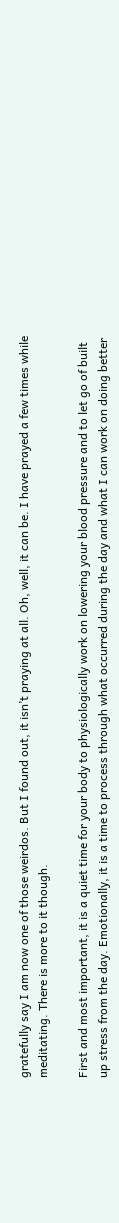gratefully say I am now one of those weirdos. But I found out, it isn’t praying at all. Oh, well, it can be. I have prayed a few times while meditating. There is more to it though.

First and most important, it is a quiet time for your body to physiologically work on lowering your blood pressure and to let go of built up stress from the day. Emotionally, it is a time to process through what occurred during the day and what I can work on doing better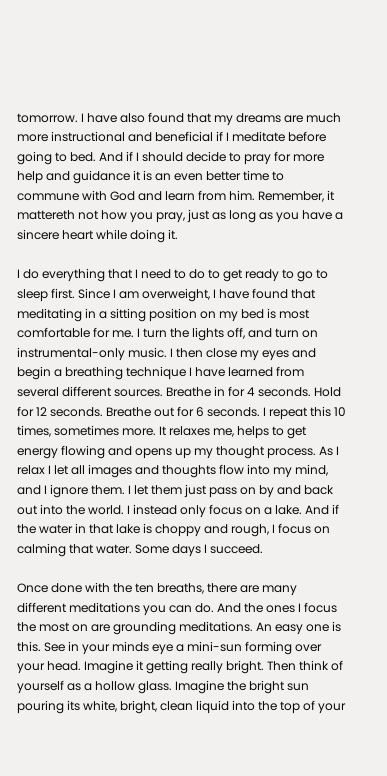tomorrow. I have also found that my dreams are much more instructional and beneficial if I meditate before going to bed. And if I should decide to pray for more help and guidance it is an even better time to commune with God and learn from him. Remember, it mattereth not how you pray, just as long as you have a sincere heart while doing it.

I do everything that I need to do to get ready to go to sleep first. Since I am overweight, I have found that meditating in a sitting position on my bed is most comfortable for me. I turn the lights off, and turn on instrumental-only music. I then close my eyes and begin a breathing technique I have learned from several different sources. Breathe in for 4 seconds. Hold for 12 seconds. Breathe out for 6 seconds. I repeat this 10 times, sometimes more. It relaxes me, helps to get energy flowing and opens up my thought process. As I relax I let all images and thoughts flow into my mind, and I ignore them. I let them just pass on by and back out into the world. I instead only focus on a lake. And if the water in that lake is choppy and rough, I focus on calming that water. Some days I succeed.

Once done with the ten breaths, there are many different meditations you can do. And the ones I focus the most on are grounding meditations. An easy one is this. See in your minds eye a mini-sun forming over your head. Imagine it getting really bright. Then think of yourself as a hollow glass. Imagine the bright sun pouring its white, bright, clean liquid into the top of your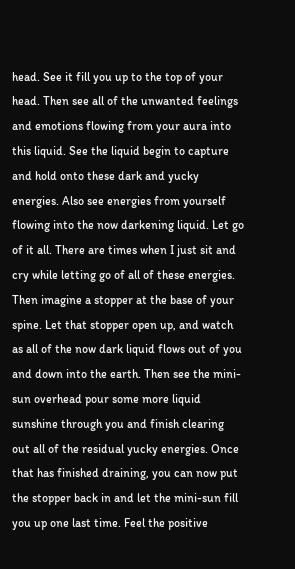head. See it fill you up to the top of your head. Then see all of the unwanted feelings and emotions flowing from your aura into this liquid. See the liquid begin to capture and hold onto these dark and yucky energies. Also see energies from yourself flowing into the now darkening liquid. Let go of it all. There are times when I just sit and cry while letting go of all of these energies. Then imagine a stopper at the base of your spine. Let that stopper open up, and watch as all of the now dark liquid flows out of you and down into the earth. Then see the mini-sun overhead pour some more liquid sunshine through you and finish clearing out all of the residual yucky energies. Once that has finished draining, you can now put the stopper back in and let the mini-sun fill you up one last time. Feel the positive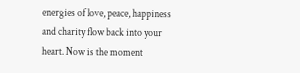energies of love, peace, happiness and charity flow back into your heart. Now is the moment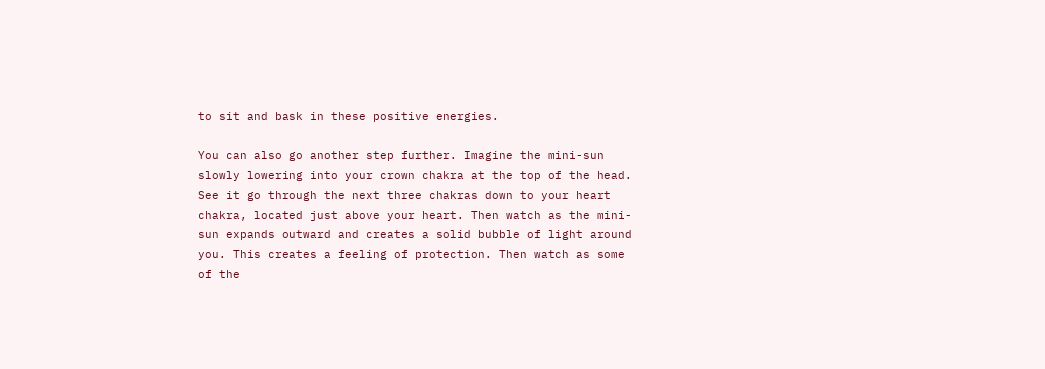to sit and bask in these positive energies.

You can also go another step further. Imagine the mini-sun slowly lowering into your crown chakra at the top of the head. See it go through the next three chakras down to your heart chakra, located just above your heart. Then watch as the mini-sun expands outward and creates a solid bubble of light around you. This creates a feeling of protection. Then watch as some of the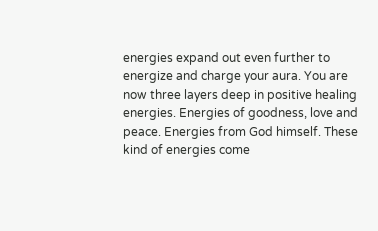energies expand out even further to energize and charge your aura. You are now three layers deep in positive healing energies. Energies of goodness, love and peace. Energies from God himself. These kind of energies come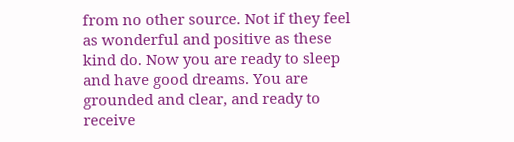from no other source. Not if they feel as wonderful and positive as these kind do. Now you are ready to sleep and have good dreams. You are grounded and clear, and ready to receive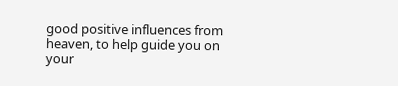good positive influences from heaven, to help guide you on your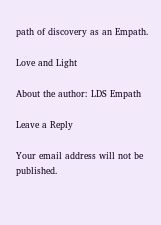path of discovery as an Empath.

Love and Light

About the author: LDS Empath

Leave a Reply

Your email address will not be published.